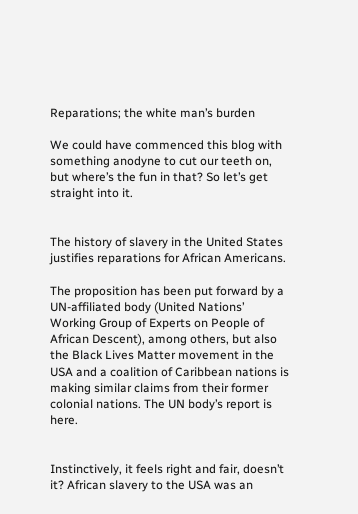Reparations; the white man’s burden

We could have commenced this blog with something anodyne to cut our teeth on, but where’s the fun in that? So let’s get straight into it.


The history of slavery in the United States justifies reparations for African Americans.

The proposition has been put forward by a UN-affiliated body (United Nations’ Working Group of Experts on People of African Descent), among others, but also the Black Lives Matter movement in the USA and a coalition of Caribbean nations is making similar claims from their former colonial nations. The UN body’s report is here.


Instinctively, it feels right and fair, doesn’t it? African slavery to the USA was an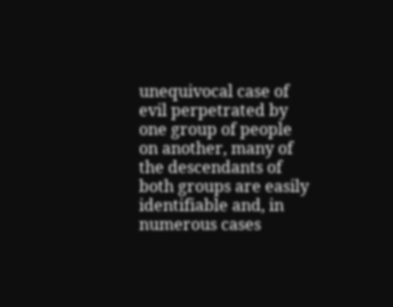unequivocal case of evil perpetrated by one group of people on another, many of the descendants of both groups are easily identifiable and, in numerous cases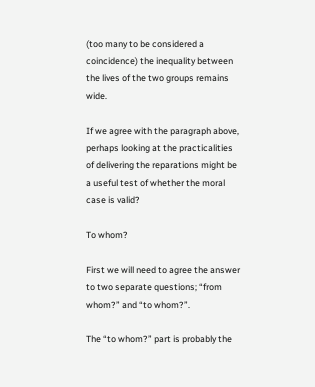(too many to be considered a coincidence) the inequality between the lives of the two groups remains wide.

If we agree with the paragraph above, perhaps looking at the practicalities of delivering the reparations might be a useful test of whether the moral case is valid?

To whom?

First we will need to agree the answer to two separate questions; “from whom?” and “to whom?”.

The “to whom?” part is probably the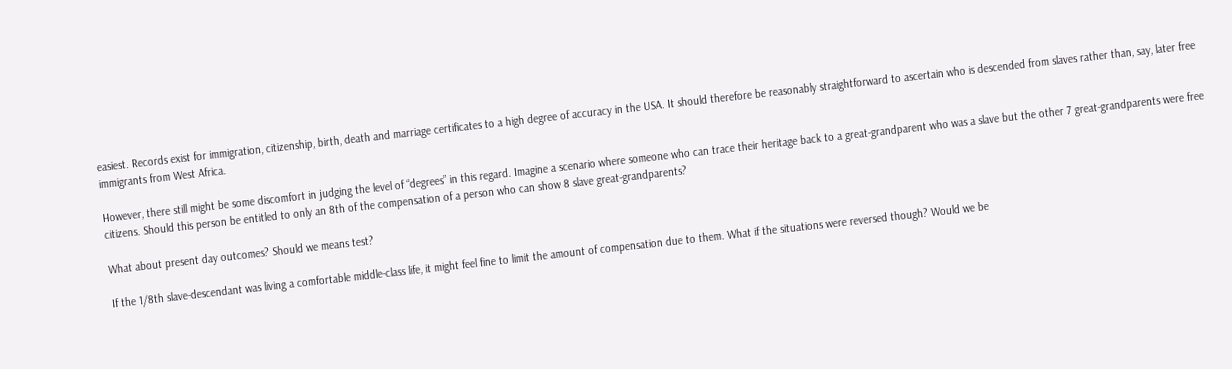easiest. Records exist for immigration, citizenship, birth, death and marriage certificates to a high degree of accuracy in the USA. It should therefore be reasonably straightforward to ascertain who is descended from slaves rather than, say, later free immigrants from West Africa.

However, there still might be some discomfort in judging the level of “degrees” in this regard. Imagine a scenario where someone who can trace their heritage back to a great-grandparent who was a slave but the other 7 great-grandparents were free citizens. Should this person be entitled to only an 8th of the compensation of a person who can show 8 slave great-grandparents?

What about present day outcomes? Should we means test?

If the 1/8th slave-descendant was living a comfortable middle-class life, it might feel fine to limit the amount of compensation due to them. What if the situations were reversed though? Would we be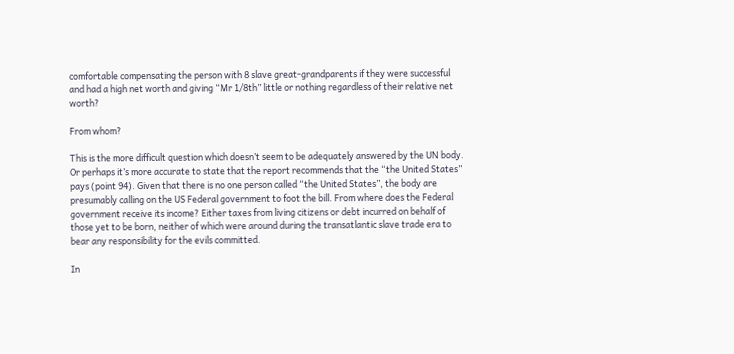comfortable compensating the person with 8 slave great-grandparents if they were successful and had a high net worth and giving “Mr 1/8th” little or nothing regardless of their relative net worth?

From whom?

This is the more difficult question which doesn’t seem to be adequately answered by the UN body. Or perhaps it’s more accurate to state that the report recommends that the “the United States” pays (point 94). Given that there is no one person called “the United States”, the body are presumably calling on the US Federal government to foot the bill. From where does the Federal government receive its income? Either taxes from living citizens or debt incurred on behalf of those yet to be born, neither of which were around during the transatlantic slave trade era to bear any responsibility for the evils committed.

In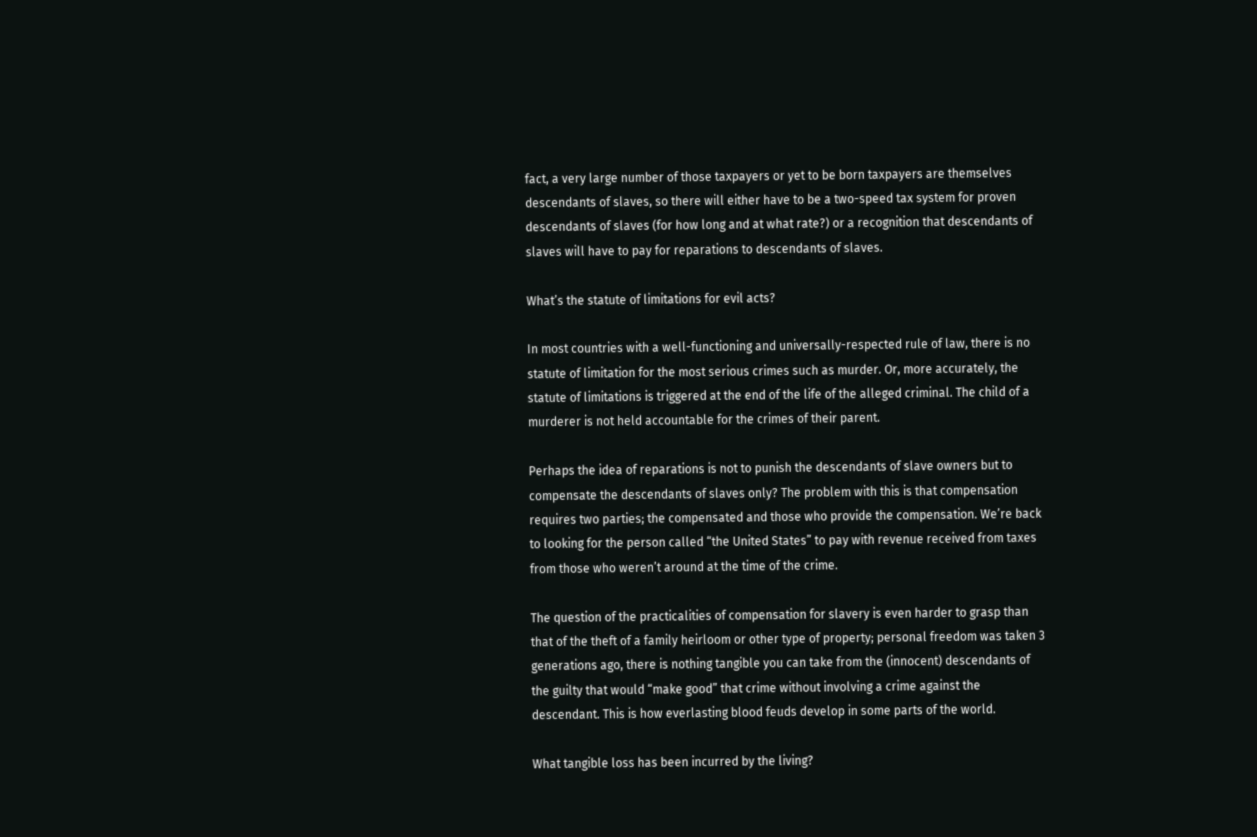fact, a very large number of those taxpayers or yet to be born taxpayers are themselves descendants of slaves, so there will either have to be a two-speed tax system for proven descendants of slaves (for how long and at what rate?) or a recognition that descendants of slaves will have to pay for reparations to descendants of slaves.

What’s the statute of limitations for evil acts?

In most countries with a well-functioning and universally-respected rule of law, there is no statute of limitation for the most serious crimes such as murder. Or, more accurately, the statute of limitations is triggered at the end of the life of the alleged criminal. The child of a murderer is not held accountable for the crimes of their parent.

Perhaps the idea of reparations is not to punish the descendants of slave owners but to compensate the descendants of slaves only? The problem with this is that compensation requires two parties; the compensated and those who provide the compensation. We’re back to looking for the person called “the United States” to pay with revenue received from taxes from those who weren’t around at the time of the crime.

The question of the practicalities of compensation for slavery is even harder to grasp than that of the theft of a family heirloom or other type of property; personal freedom was taken 3 generations ago, there is nothing tangible you can take from the (innocent) descendants of the guilty that would “make good” that crime without involving a crime against the descendant. This is how everlasting blood feuds develop in some parts of the world.

What tangible loss has been incurred by the living?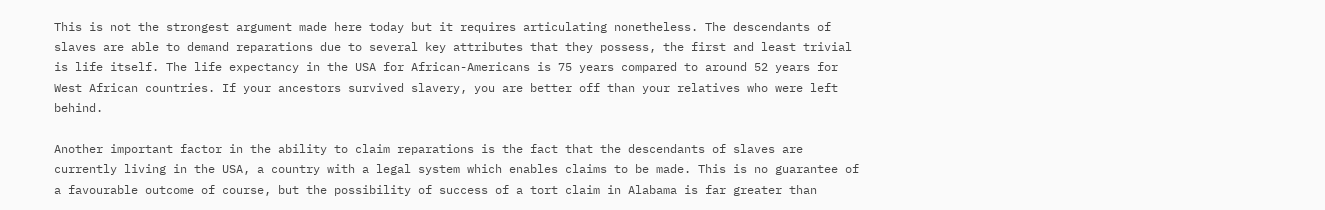This is not the strongest argument made here today but it requires articulating nonetheless. The descendants of slaves are able to demand reparations due to several key attributes that they possess, the first and least trivial is life itself. The life expectancy in the USA for African-Americans is 75 years compared to around 52 years for West African countries. If your ancestors survived slavery, you are better off than your relatives who were left behind.

Another important factor in the ability to claim reparations is the fact that the descendants of slaves are currently living in the USA, a country with a legal system which enables claims to be made. This is no guarantee of a favourable outcome of course, but the possibility of success of a tort claim in Alabama is far greater than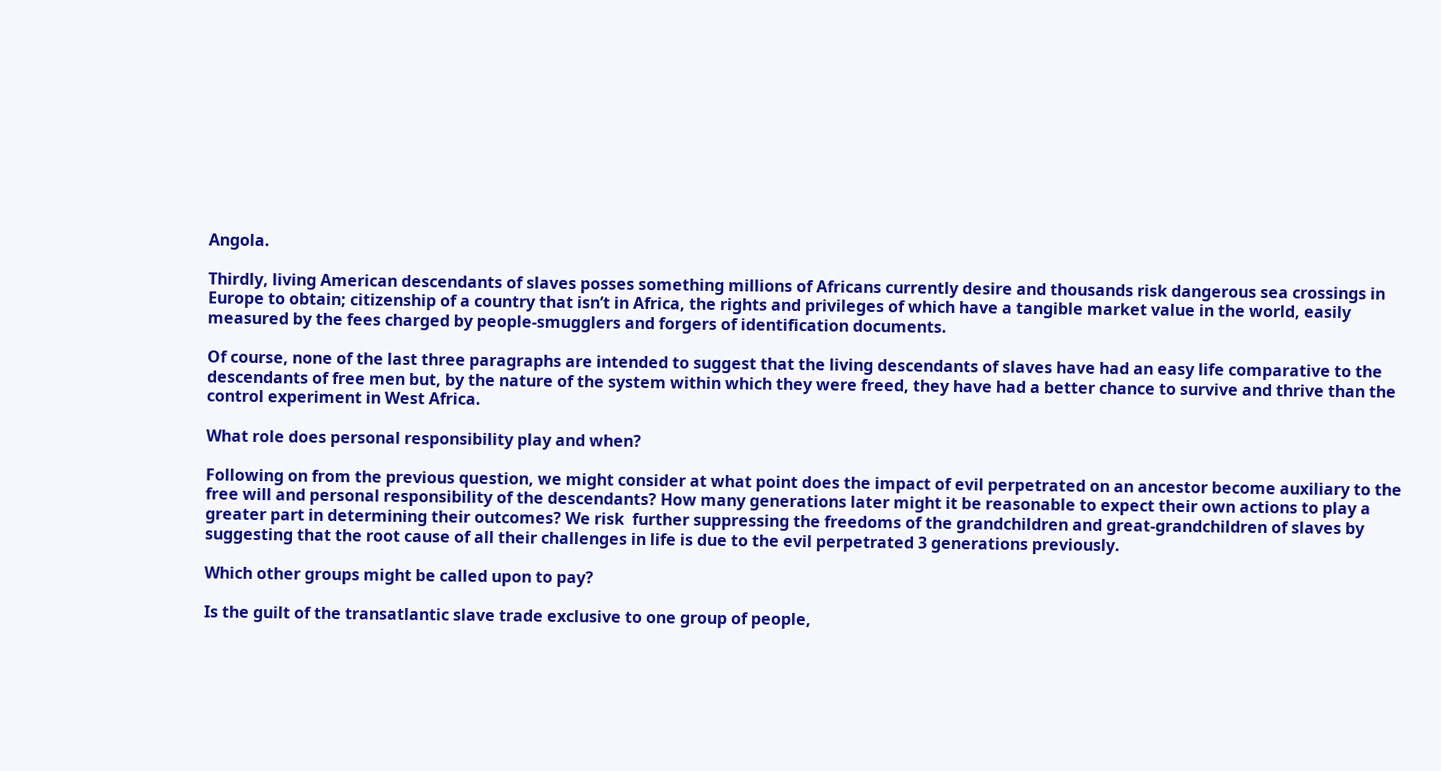Angola.

Thirdly, living American descendants of slaves posses something millions of Africans currently desire and thousands risk dangerous sea crossings in Europe to obtain; citizenship of a country that isn’t in Africa, the rights and privileges of which have a tangible market value in the world, easily measured by the fees charged by people-smugglers and forgers of identification documents.

Of course, none of the last three paragraphs are intended to suggest that the living descendants of slaves have had an easy life comparative to the descendants of free men but, by the nature of the system within which they were freed, they have had a better chance to survive and thrive than the control experiment in West Africa.

What role does personal responsibility play and when?

Following on from the previous question, we might consider at what point does the impact of evil perpetrated on an ancestor become auxiliary to the free will and personal responsibility of the descendants? How many generations later might it be reasonable to expect their own actions to play a greater part in determining their outcomes? We risk  further suppressing the freedoms of the grandchildren and great-grandchildren of slaves by suggesting that the root cause of all their challenges in life is due to the evil perpetrated 3 generations previously.

Which other groups might be called upon to pay?

Is the guilt of the transatlantic slave trade exclusive to one group of people,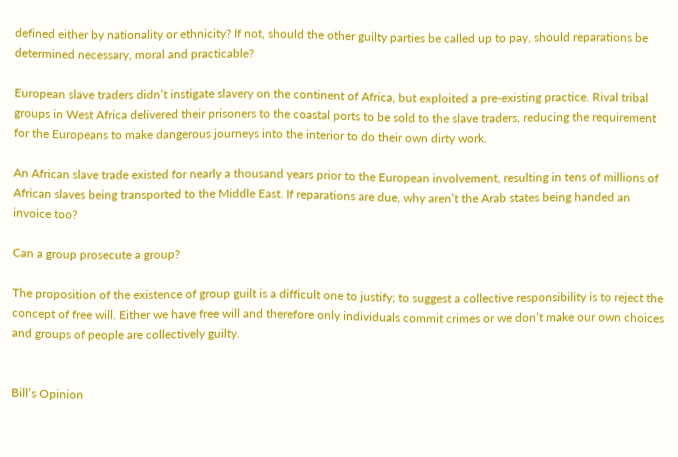defined either by nationality or ethnicity? If not, should the other guilty parties be called up to pay, should reparations be determined necessary, moral and practicable?

European slave traders didn’t instigate slavery on the continent of Africa, but exploited a pre-existing practice. Rival tribal groups in West Africa delivered their prisoners to the coastal ports to be sold to the slave traders, reducing the requirement for the Europeans to make dangerous journeys into the interior to do their own dirty work.

An African slave trade existed for nearly a thousand years prior to the European involvement, resulting in tens of millions of African slaves being transported to the Middle East. If reparations are due, why aren’t the Arab states being handed an invoice too?

Can a group prosecute a group?

The proposition of the existence of group guilt is a difficult one to justify; to suggest a collective responsibility is to reject the concept of free will. Either we have free will and therefore only individuals commit crimes or we don’t make our own choices and groups of people are collectively guilty.


Bill’s Opinion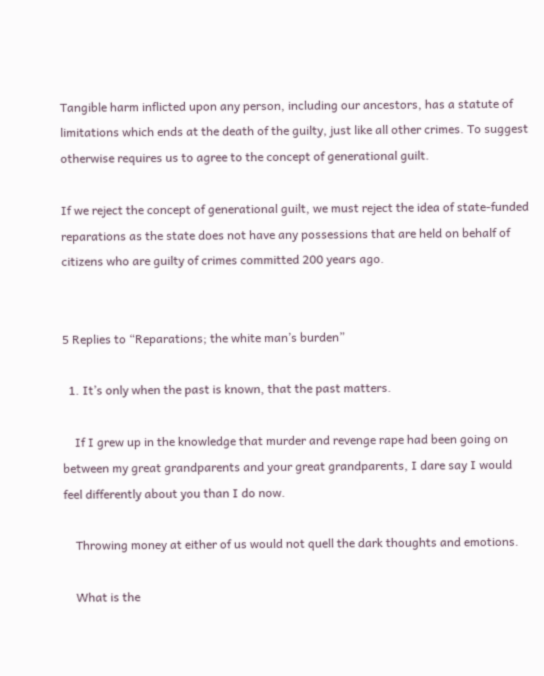Tangible harm inflicted upon any person, including our ancestors, has a statute of limitations which ends at the death of the guilty, just like all other crimes. To suggest otherwise requires us to agree to the concept of generational guilt.

If we reject the concept of generational guilt, we must reject the idea of state-funded reparations as the state does not have any possessions that are held on behalf of citizens who are guilty of crimes committed 200 years ago.


5 Replies to “Reparations; the white man’s burden”

  1. It’s only when the past is known, that the past matters.

    If I grew up in the knowledge that murder and revenge rape had been going on between my great grandparents and your great grandparents, I dare say I would feel differently about you than I do now.

    Throwing money at either of us would not quell the dark thoughts and emotions.

    What is the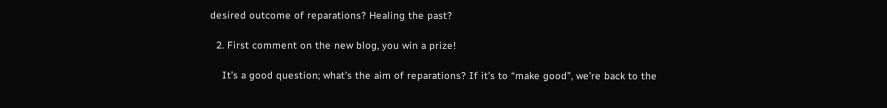desired outcome of reparations? Healing the past?

  2. First comment on the new blog, you win a prize!

    It’s a good question; what’s the aim of reparations? If it’s to “make good”, we’re back to the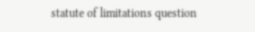statute of limitations question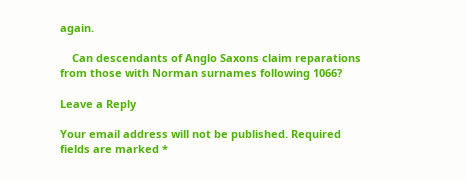again.

    Can descendants of Anglo Saxons claim reparations from those with Norman surnames following 1066?

Leave a Reply

Your email address will not be published. Required fields are marked *